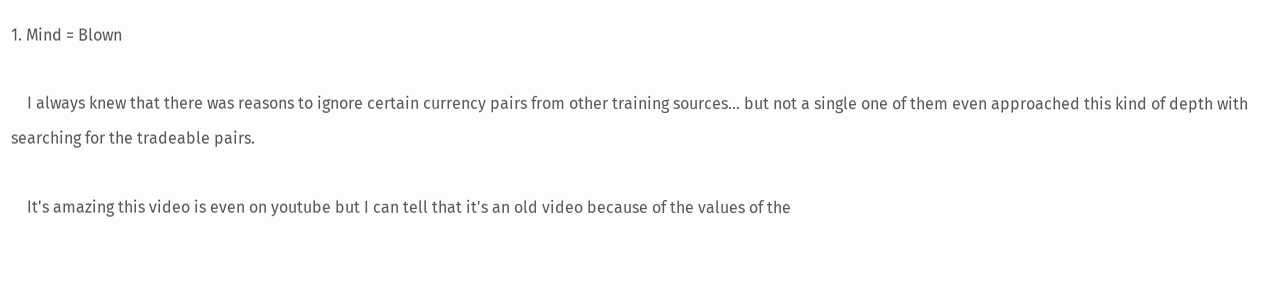1. Mind = Blown

    I always knew that there was reasons to ignore certain currency pairs from other training sources… but not a single one of them even approached this kind of depth with searching for the tradeable pairs.

    It's amazing this video is even on youtube but I can tell that it's an old video because of the values of the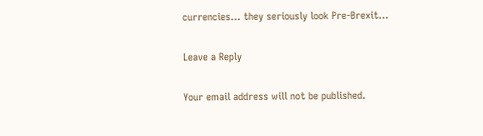currencies… they seriously look Pre-Brexit…

Leave a Reply

Your email address will not be published.